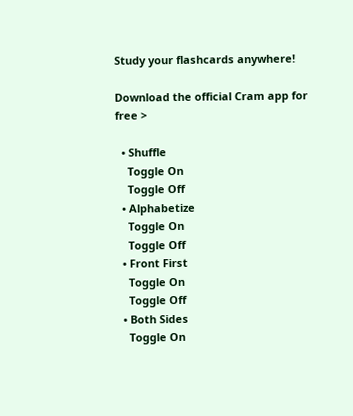Study your flashcards anywhere!

Download the official Cram app for free >

  • Shuffle
    Toggle On
    Toggle Off
  • Alphabetize
    Toggle On
    Toggle Off
  • Front First
    Toggle On
    Toggle Off
  • Both Sides
    Toggle On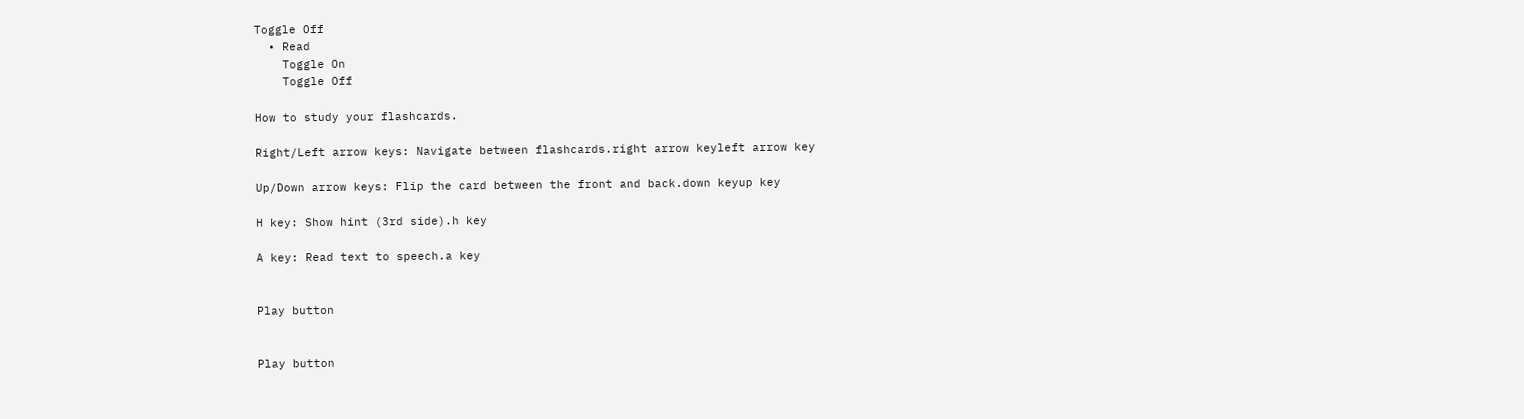Toggle Off
  • Read
    Toggle On
    Toggle Off

How to study your flashcards.

Right/Left arrow keys: Navigate between flashcards.right arrow keyleft arrow key

Up/Down arrow keys: Flip the card between the front and back.down keyup key

H key: Show hint (3rd side).h key

A key: Read text to speech.a key


Play button


Play button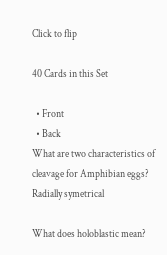Click to flip

40 Cards in this Set

  • Front
  • Back
What are two characteristics of cleavage for Amphibian eggs?
Radially symetrical

What does holoblastic mean?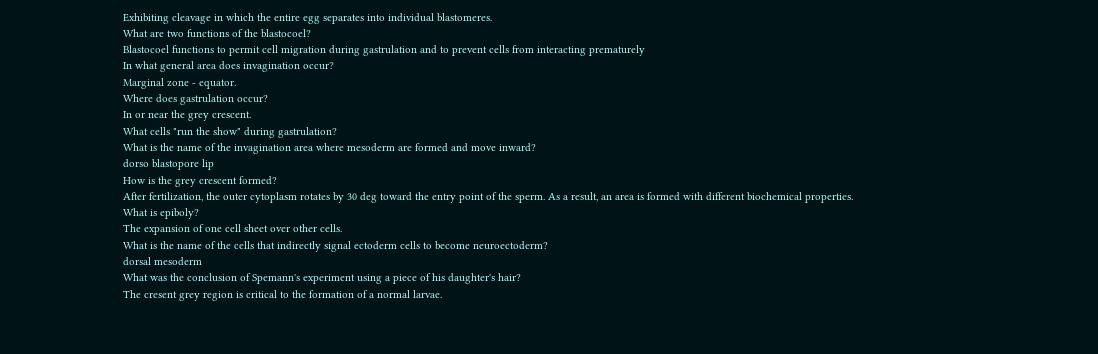Exhibiting cleavage in which the entire egg separates into individual blastomeres.
What are two functions of the blastocoel?
Blastocoel functions to permit cell migration during gastrulation and to prevent cells from interacting prematurely
In what general area does invagination occur?
Marginal zone - equator.
Where does gastrulation occur?
In or near the grey crescent.
What cells "run the show" during gastrulation?
What is the name of the invagination area where mesoderm are formed and move inward?
dorso blastopore lip
How is the grey crescent formed?
After fertilization, the outer cytoplasm rotates by 30 deg toward the entry point of the sperm. As a result, an area is formed with different biochemical properties.
What is epiboly?
The expansion of one cell sheet over other cells.
What is the name of the cells that indirectly signal ectoderm cells to become neuroectoderm?
dorsal mesoderm
What was the conclusion of Spemann's experiment using a piece of his daughter's hair?
The cresent grey region is critical to the formation of a normal larvae.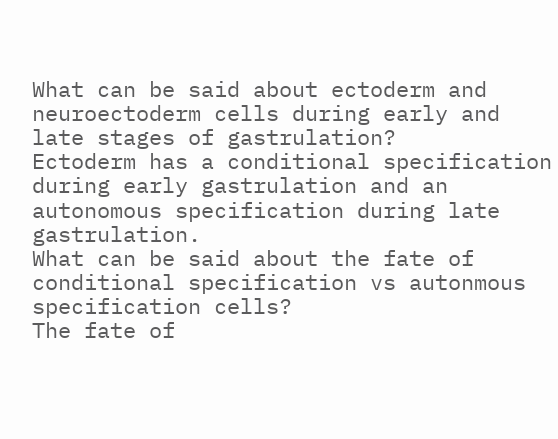What can be said about ectoderm and neuroectoderm cells during early and late stages of gastrulation?
Ectoderm has a conditional specification during early gastrulation and an autonomous specification during late gastrulation.
What can be said about the fate of conditional specification vs autonmous specification cells?
The fate of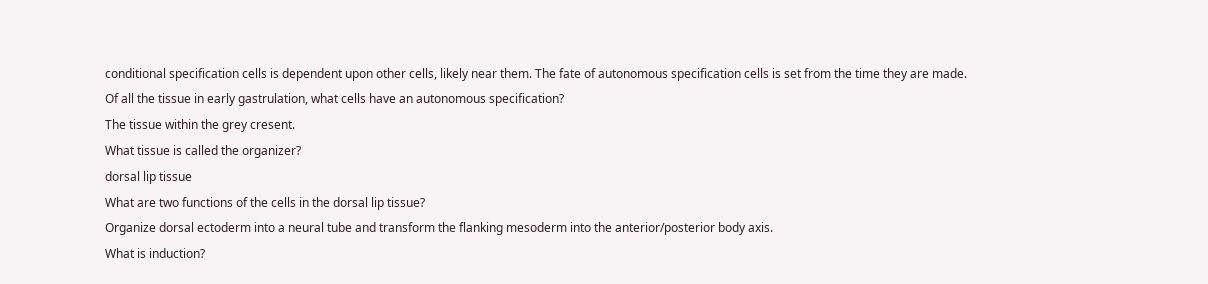conditional specification cells is dependent upon other cells, likely near them. The fate of autonomous specification cells is set from the time they are made.
Of all the tissue in early gastrulation, what cells have an autonomous specification?
The tissue within the grey cresent.
What tissue is called the organizer?
dorsal lip tissue
What are two functions of the cells in the dorsal lip tissue?
Organize dorsal ectoderm into a neural tube and transform the flanking mesoderm into the anterior/posterior body axis.
What is induction?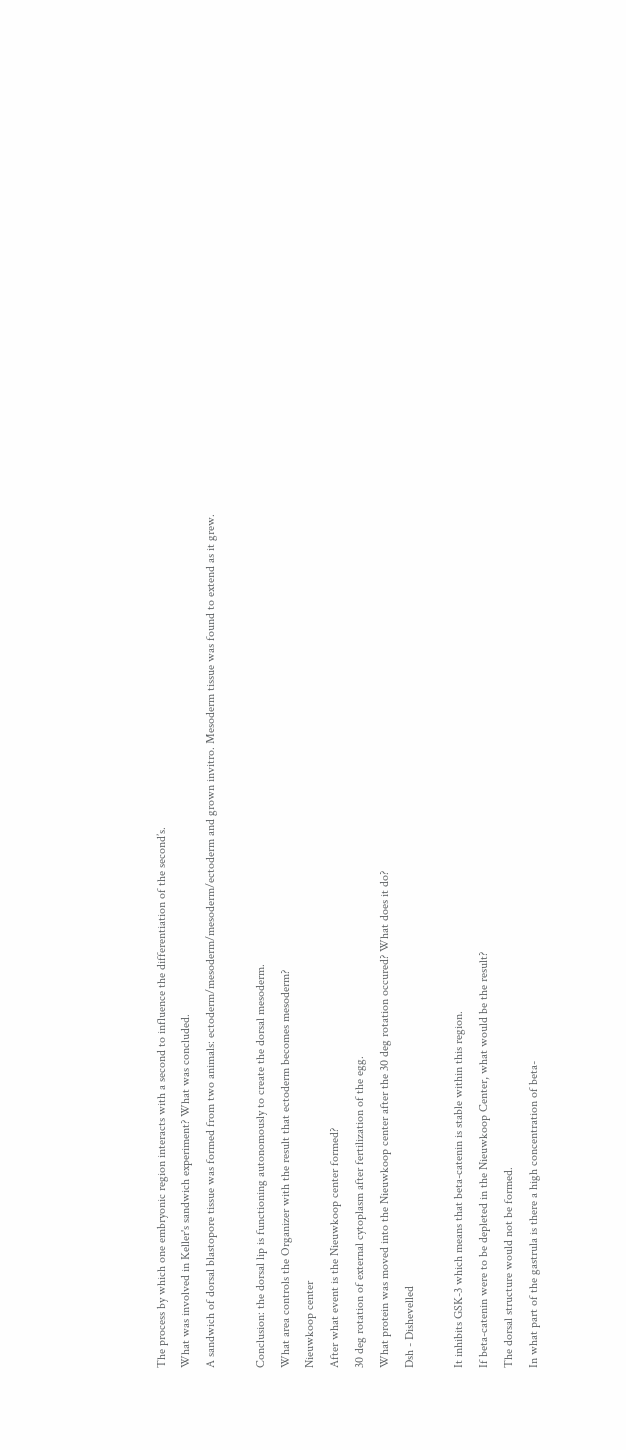The process by which one embryonic region interacts with a second to influence the differentiation of the second’s.
What was involved in Keller's sandwich experiment? What was concluded.
A sandwich of dorsal blastopore tissue was formed from two animals: ectoderm/mesoderm/mesoderm/ectoderm and grown invitro. Mesoderm tissue was found to extend as it grew.

Conclusion: the dorsal lip is functioning autonomously to create the dorsal mesoderm.
What area controls the Organizer with the result that ectoderm becomes mesoderm?
Nieuwkoop center
After what event is the Nieuwkoop center formed?
30 deg rotation of external cytoplasm after fertilization of the egg.
What protein was moved into the Nieuwkoop center after the 30 deg rotation occured? What does it do?
Dsh - Dishevelled

It inhibits GSK-3 which means that beta-catenin is stable within this region.
If beta-catenin were to be depleted in the Nieuwkoop Center, what would be the result?
The dorsal structure would not be formed.
In what part of the gastrula is there a high concentration of beta-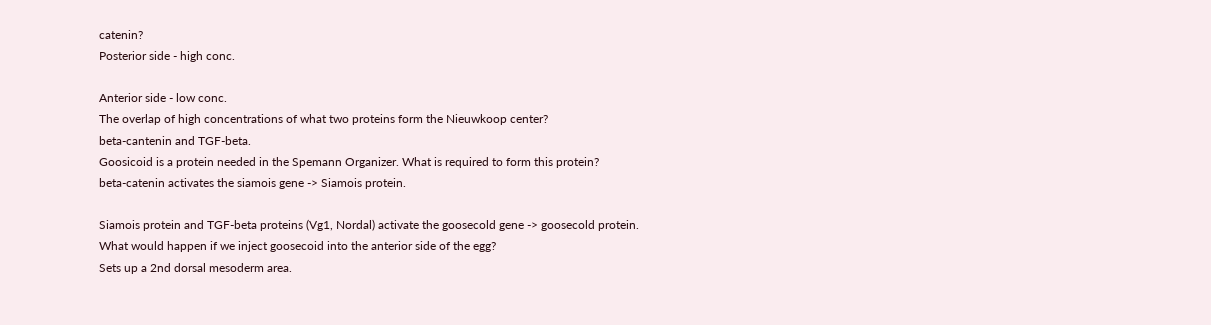catenin?
Posterior side - high conc.

Anterior side - low conc.
The overlap of high concentrations of what two proteins form the Nieuwkoop center?
beta-cantenin and TGF-beta.
Goosicoid is a protein needed in the Spemann Organizer. What is required to form this protein?
beta-catenin activates the siamois gene -> Siamois protein.

Siamois protein and TGF-beta proteins (Vg1, Nordal) activate the goosecold gene -> goosecold protein.
What would happen if we inject goosecoid into the anterior side of the egg?
Sets up a 2nd dorsal mesoderm area.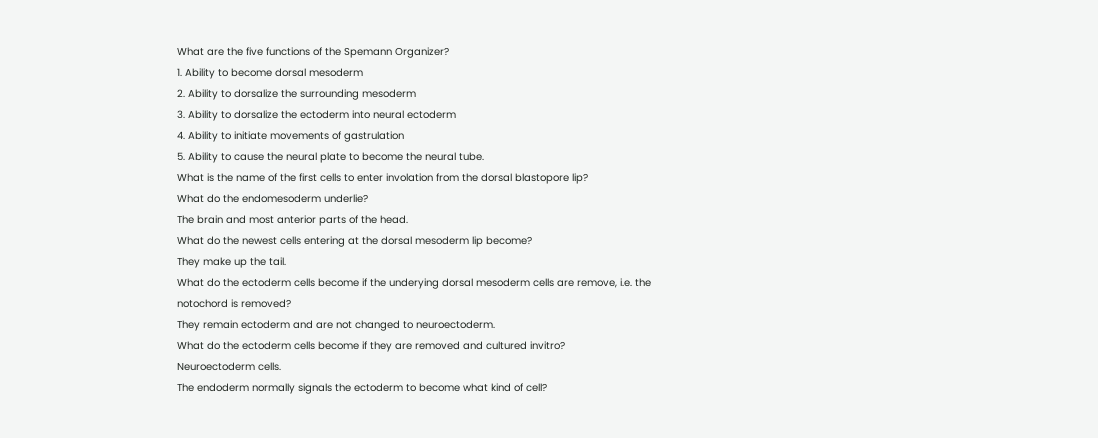What are the five functions of the Spemann Organizer?
1. Ability to become dorsal mesoderm
2. Ability to dorsalize the surrounding mesoderm
3. Ability to dorsalize the ectoderm into neural ectoderm
4. Ability to initiate movements of gastrulation
5. Ability to cause the neural plate to become the neural tube.
What is the name of the first cells to enter involation from the dorsal blastopore lip?
What do the endomesoderm underlie?
The brain and most anterior parts of the head.
What do the newest cells entering at the dorsal mesoderm lip become?
They make up the tail.
What do the ectoderm cells become if the underying dorsal mesoderm cells are remove, i.e. the notochord is removed?
They remain ectoderm and are not changed to neuroectoderm.
What do the ectoderm cells become if they are removed and cultured invitro?
Neuroectoderm cells.
The endoderm normally signals the ectoderm to become what kind of cell?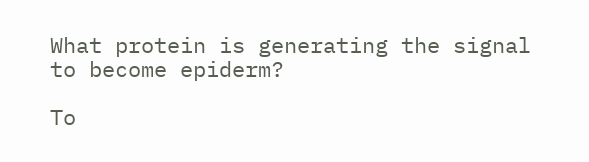What protein is generating the signal to become epiderm?

To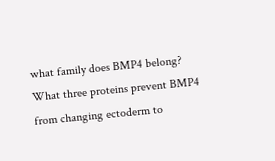what family does BMP4 belong?
What three proteins prevent BMP4 from changing ectoderm to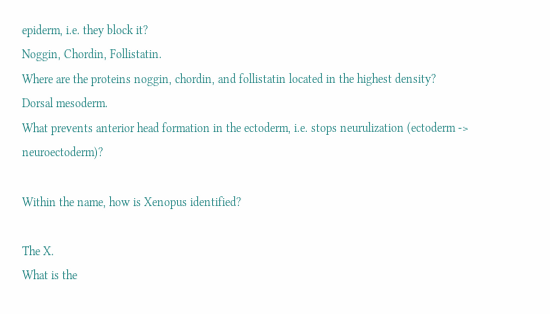epiderm, i.e. they block it?
Noggin, Chordin, Follistatin.
Where are the proteins noggin, chordin, and follistatin located in the highest density?
Dorsal mesoderm.
What prevents anterior head formation in the ectoderm, i.e. stops neurulization (ectoderm -> neuroectoderm)?

Within the name, how is Xenopus identified?

The X.
What is the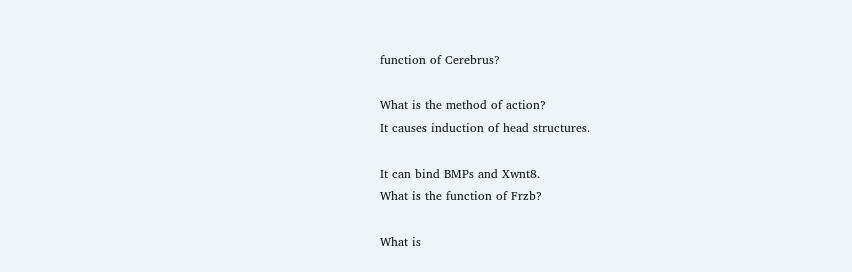function of Cerebrus?

What is the method of action?
It causes induction of head structures.

It can bind BMPs and Xwnt8.
What is the function of Frzb?

What is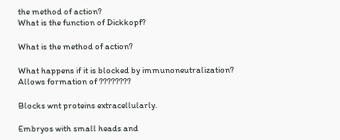the method of action?
What is the function of Dickkopf?

What is the method of action?

What happens if it is blocked by immunoneutralization?
Allows formation of ????????

Blocks wnt proteins extracellularly.

Embryos with small heads and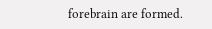forebrain are formed.